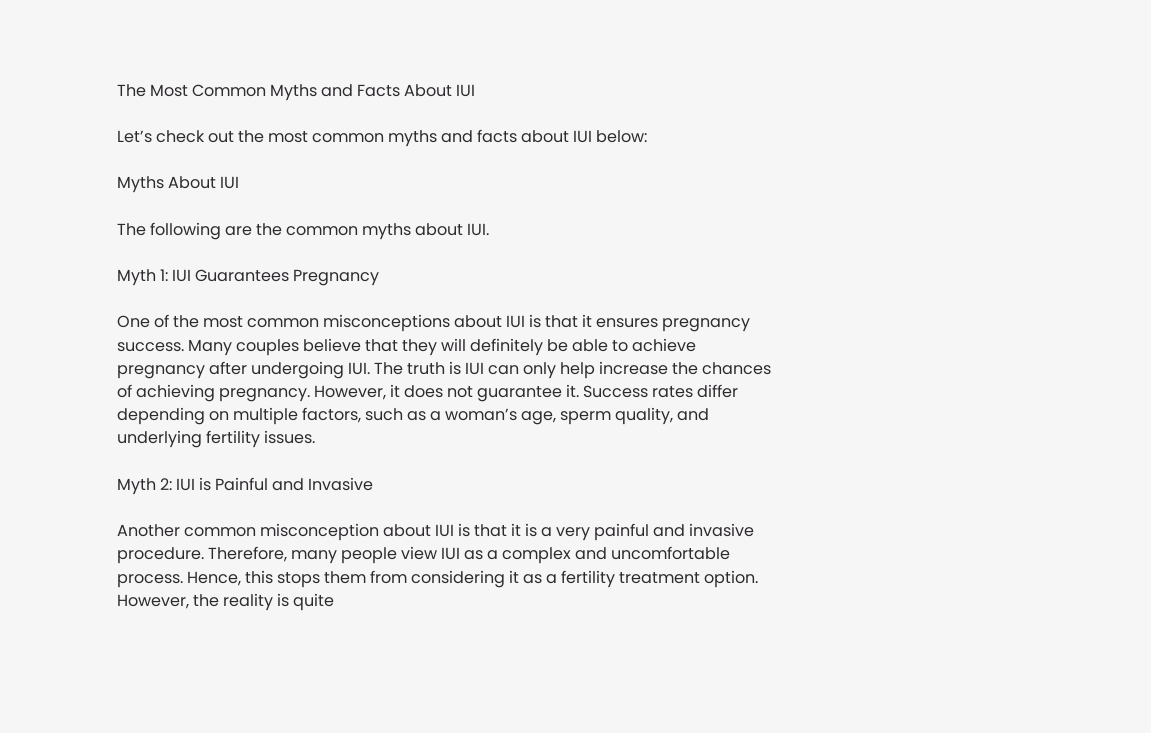The Most Common Myths and Facts About IUI

Let’s check out the most common myths and facts about IUI below:

Myths About IUI

The following are the common myths about IUI.

Myth 1: IUI Guarantees Pregnancy

One of the most common misconceptions about IUI is that it ensures pregnancy success. Many couples believe that they will definitely be able to achieve pregnancy after undergoing IUI. The truth is IUI can only help increase the chances of achieving pregnancy. However, it does not guarantee it. Success rates differ depending on multiple factors, such as a woman’s age, sperm quality, and underlying fertility issues.

Myth 2: IUI is Painful and Invasive

Another common misconception about IUI is that it is a very painful and invasive procedure. Therefore, many people view IUI as a complex and uncomfortable process. Hence, this stops them from considering it as a fertility treatment option. However, the reality is quite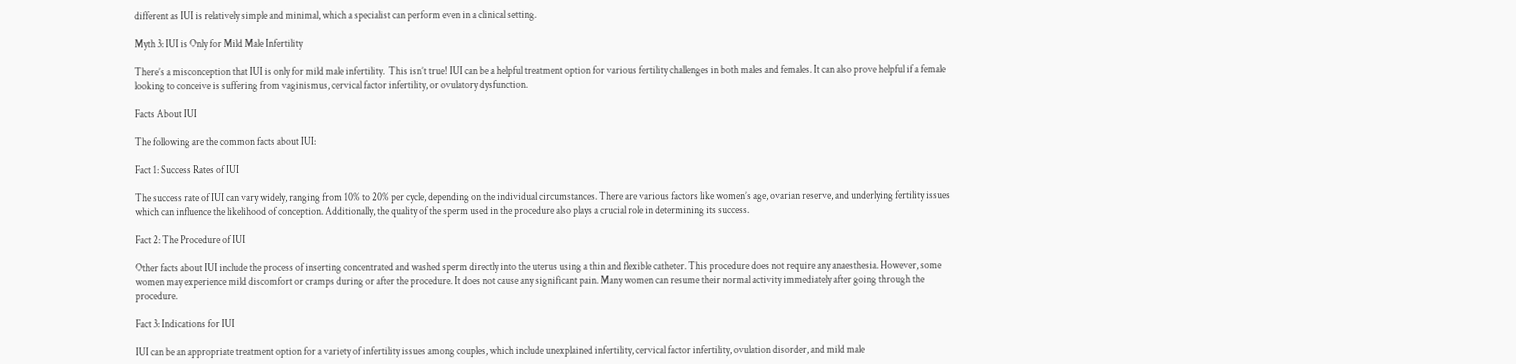different as IUI is relatively simple and minimal, which a specialist can perform even in a clinical setting.

Myth 3: IUI is Only for Mild Male Infertility

There’s a misconception that IUI is only for mild male infertility.  This isn’t true! IUI can be a helpful treatment option for various fertility challenges in both males and females. It can also prove helpful if a female looking to conceive is suffering from vaginismus, cervical factor infertility, or ovulatory dysfunction.

Facts About IUI

The following are the common facts about IUI:

Fact 1: Success Rates of IUI

The success rate of IUI can vary widely, ranging from 10% to 20% per cycle, depending on the individual circumstances. There are various factors like women’s age, ovarian reserve, and underlying fertility issues which can influence the likelihood of conception. Additionally, the quality of the sperm used in the procedure also plays a crucial role in determining its success.

Fact 2: The Procedure of IUI

Other facts about IUI include the process of inserting concentrated and washed sperm directly into the uterus using a thin and flexible catheter. This procedure does not require any anaesthesia. However, some women may experience mild discomfort or cramps during or after the procedure. It does not cause any significant pain. Many women can resume their normal activity immediately after going through the procedure.

Fact 3: Indications for IUI

IUI can be an appropriate treatment option for a variety of infertility issues among couples, which include unexplained infertility, cervical factor infertility, ovulation disorder, and mild male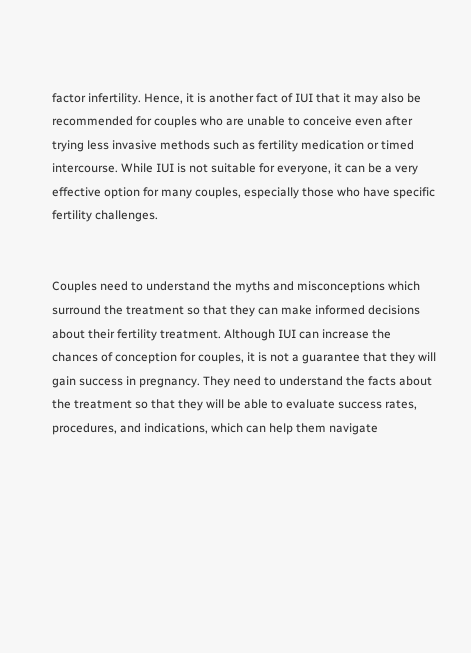factor infertility. Hence, it is another fact of IUI that it may also be recommended for couples who are unable to conceive even after trying less invasive methods such as fertility medication or timed intercourse. While IUI is not suitable for everyone, it can be a very effective option for many couples, especially those who have specific fertility challenges.


Couples need to understand the myths and misconceptions which surround the treatment so that they can make informed decisions about their fertility treatment. Although IUI can increase the chances of conception for couples, it is not a guarantee that they will gain success in pregnancy. They need to understand the facts about the treatment so that they will be able to evaluate success rates, procedures, and indications, which can help them navigate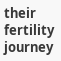their fertility journey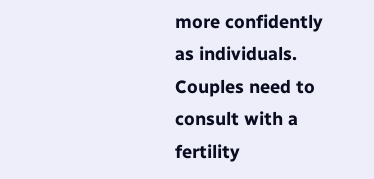more confidently as individuals. Couples need to consult with a fertility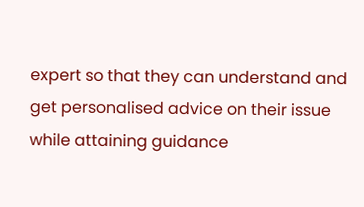expert so that they can understand and get personalised advice on their issue while attaining guidance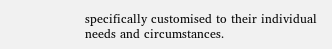specifically customised to their individual needs and circumstances.